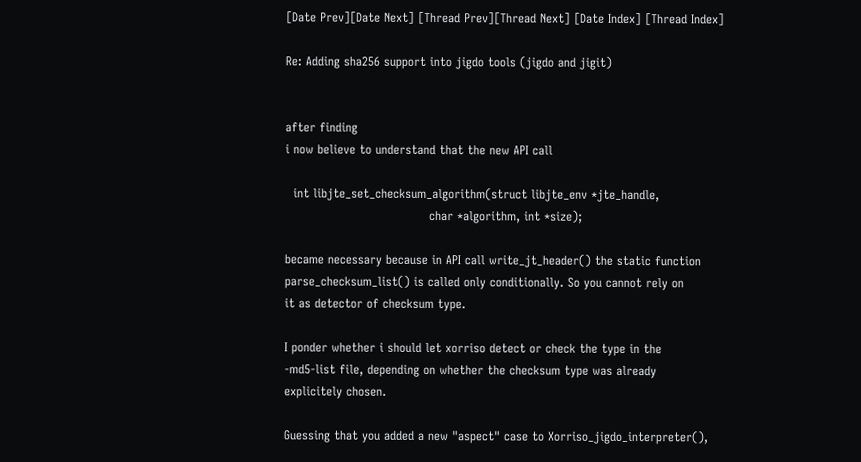[Date Prev][Date Next] [Thread Prev][Thread Next] [Date Index] [Thread Index]

Re: Adding sha256 support into jigdo tools (jigdo and jigit)


after finding
i now believe to understand that the new API call

  int libjte_set_checksum_algorithm(struct libjte_env *jte_handle,
                                    char *algorithm, int *size);

became necessary because in API call write_jt_header() the static function
parse_checksum_list() is called only conditionally. So you cannot rely on
it as detector of checksum type.

I ponder whether i should let xorriso detect or check the type in the
-md5-list file, depending on whether the checksum type was already
explicitely chosen.

Guessing that you added a new "aspect" case to Xorriso_jigdo_interpreter(),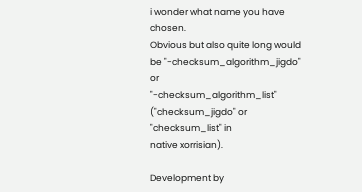i wonder what name you have chosen.
Obvious but also quite long would be "-checksum_algorithm_jigdo" or
"-checksum_algorithm_list" ("checksum_jigdo" or "checksum_list" in
native xorrisian).

Development by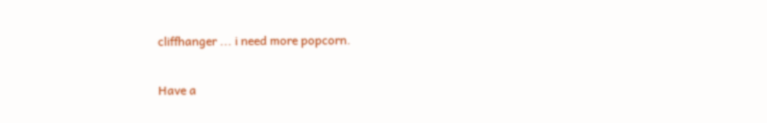cliffhanger ... i need more popcorn.

Have a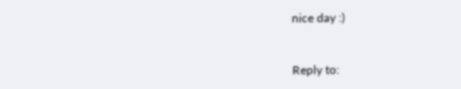nice day :)


Reply to: